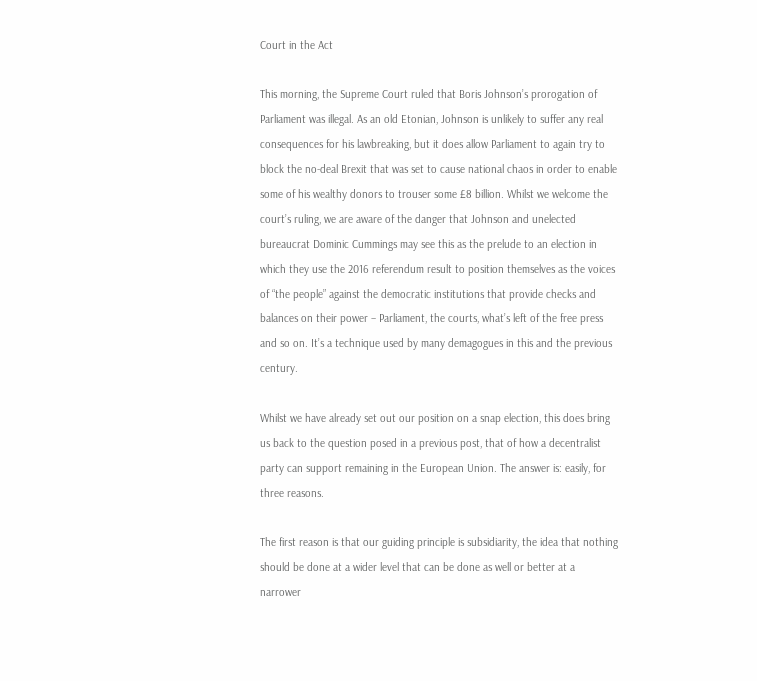Court in the Act

This morning, the Supreme Court ruled that Boris Johnson’s prorogation of Parliament was illegal. As an old Etonian, Johnson is unlikely to suffer any real consequences for his lawbreaking, but it does allow Parliament to again try to block the no-deal Brexit that was set to cause national chaos in order to enable some of his wealthy donors to trouser some £8 billion. Whilst we welcome the court’s ruling, we are aware of the danger that Johnson and unelected bureaucrat Dominic Cummings may see this as the prelude to an election in which they use the 2016 referendum result to position themselves as the voices of “the people” against the democratic institutions that provide checks and balances on their power – Parliament, the courts, what’s left of the free press and so on. It’s a technique used by many demagogues in this and the previous century.

Whilst we have already set out our position on a snap election, this does bring us back to the question posed in a previous post, that of how a decentralist party can support remaining in the European Union. The answer is: easily, for three reasons.

The first reason is that our guiding principle is subsidiarity, the idea that nothing should be done at a wider level that can be done as well or better at a narrower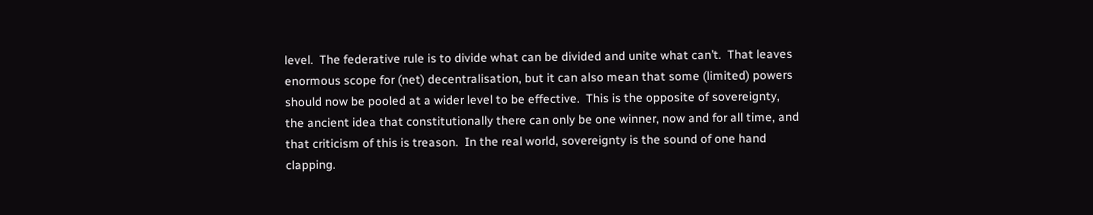level.  The federative rule is to divide what can be divided and unite what can’t.  That leaves enormous scope for (net) decentralisation, but it can also mean that some (limited) powers should now be pooled at a wider level to be effective.  This is the opposite of sovereignty, the ancient idea that constitutionally there can only be one winner, now and for all time, and that criticism of this is treason.  In the real world, sovereignty is the sound of one hand clapping.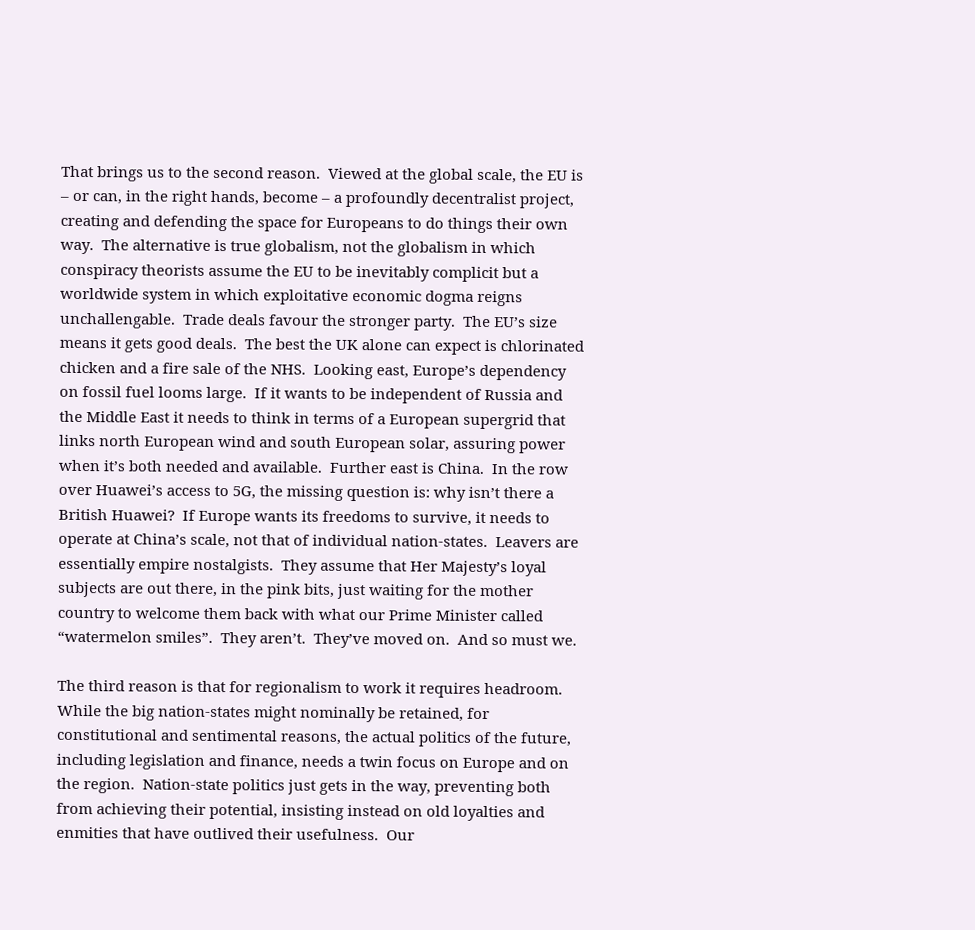That brings us to the second reason.  Viewed at the global scale, the EU is – or can, in the right hands, become – a profoundly decentralist project, creating and defending the space for Europeans to do things their own way.  The alternative is true globalism, not the globalism in which conspiracy theorists assume the EU to be inevitably complicit but a worldwide system in which exploitative economic dogma reigns unchallengable.  Trade deals favour the stronger party.  The EU’s size means it gets good deals.  The best the UK alone can expect is chlorinated chicken and a fire sale of the NHS.  Looking east, Europe’s dependency on fossil fuel looms large.  If it wants to be independent of Russia and the Middle East it needs to think in terms of a European supergrid that links north European wind and south European solar, assuring power when it’s both needed and available.  Further east is China.  In the row over Huawei’s access to 5G, the missing question is: why isn’t there a British Huawei?  If Europe wants its freedoms to survive, it needs to operate at China’s scale, not that of individual nation-states.  Leavers are essentially empire nostalgists.  They assume that Her Majesty’s loyal subjects are out there, in the pink bits, just waiting for the mother country to welcome them back with what our Prime Minister called “watermelon smiles”.  They aren’t.  They’ve moved on.  And so must we.

The third reason is that for regionalism to work it requires headroom.  While the big nation-states might nominally be retained, for constitutional and sentimental reasons, the actual politics of the future, including legislation and finance, needs a twin focus on Europe and on the region.  Nation-state politics just gets in the way, preventing both from achieving their potential, insisting instead on old loyalties and enmities that have outlived their usefulness.  Our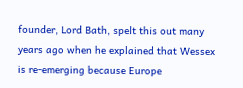founder, Lord Bath, spelt this out many years ago when he explained that Wessex is re-emerging because Europe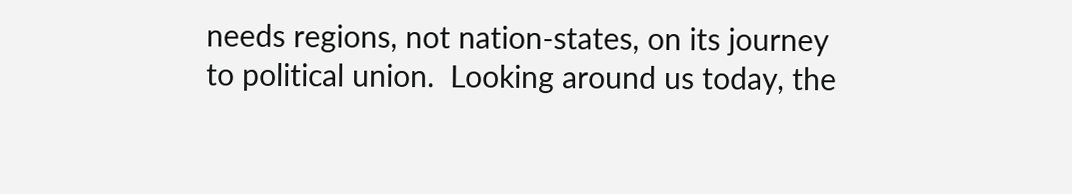needs regions, not nation-states, on its journey to political union.  Looking around us today, the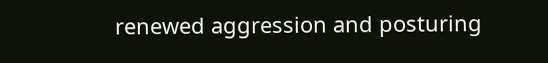renewed aggression and posturing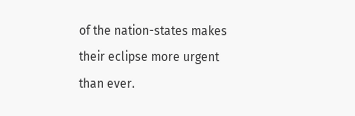of the nation-states makes their eclipse more urgent than ever.